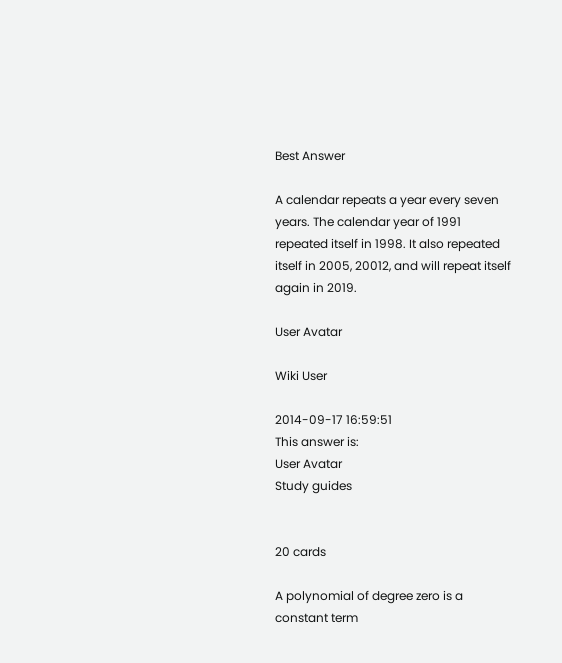Best Answer

A calendar repeats a year every seven years. The calendar year of 1991 repeated itself in 1998. It also repeated itself in 2005, 20012, and will repeat itself again in 2019.

User Avatar

Wiki User

2014-09-17 16:59:51
This answer is:
User Avatar
Study guides


20 cards

A polynomial of degree zero is a constant term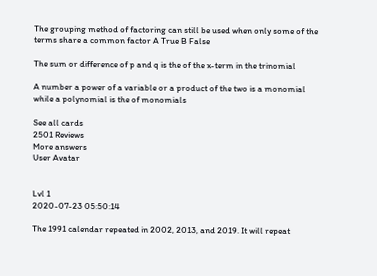The grouping method of factoring can still be used when only some of the terms share a common factor A True B False

The sum or difference of p and q is the of the x-term in the trinomial

A number a power of a variable or a product of the two is a monomial while a polynomial is the of monomials

See all cards
2501 Reviews
More answers
User Avatar


Lvl 1
2020-07-23 05:50:14

The 1991 calendar repeated in 2002, 2013, and 2019. It will repeat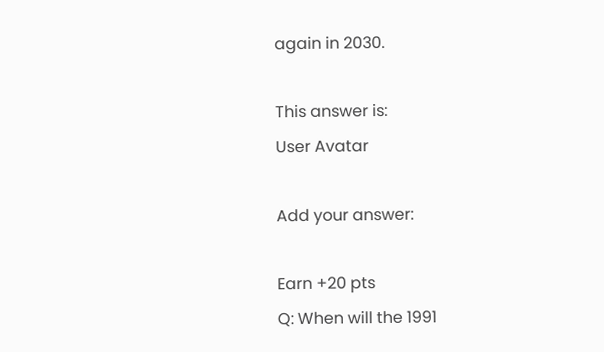again in 2030.

This answer is:
User Avatar

Add your answer:

Earn +20 pts
Q: When will the 1991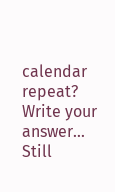calendar repeat?
Write your answer...
Still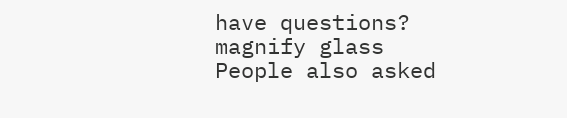have questions?
magnify glass
People also asked